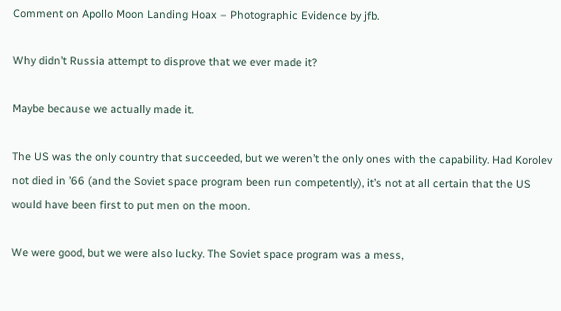Comment on Apollo Moon Landing Hoax – Photographic Evidence by jfb.

Why didn’t Russia attempt to disprove that we ever made it?

Maybe because we actually made it.

The US was the only country that succeeded, but we weren’t the only ones with the capability. Had Korolev not died in ’66 (and the Soviet space program been run competently), it’s not at all certain that the US would have been first to put men on the moon.

We were good, but we were also lucky. The Soviet space program was a mess,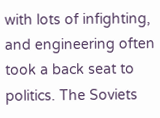with lots of infighting, and engineering often took a back seat to politics. The Soviets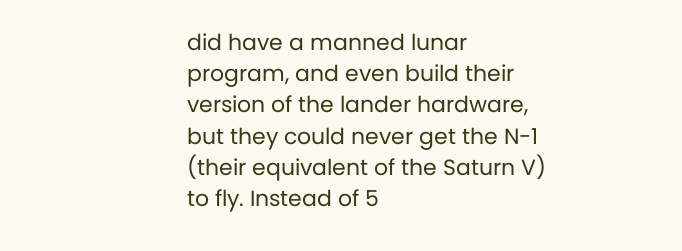did have a manned lunar program, and even build their version of the lander hardware, but they could never get the N-1 (their equivalent of the Saturn V) to fly. Instead of 5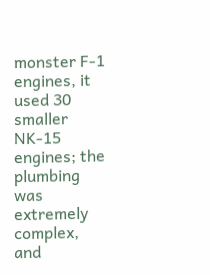monster F-1 engines, it used 30 smaller NK-15 engines; the plumbing was extremely complex, and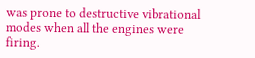was prone to destructive vibrational modes when all the engines were firing.